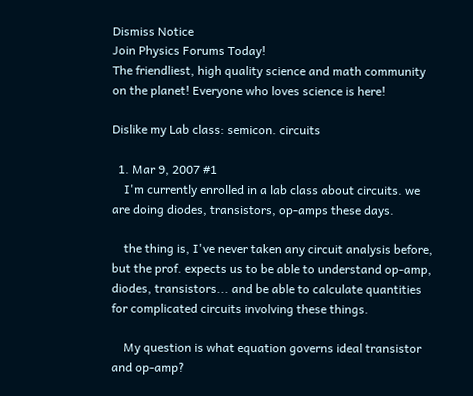Dismiss Notice
Join Physics Forums Today!
The friendliest, high quality science and math community on the planet! Everyone who loves science is here!

Dislike my Lab class: semicon. circuits

  1. Mar 9, 2007 #1
    I'm currently enrolled in a lab class about circuits. we are doing diodes, transistors, op-amps these days.

    the thing is, I've never taken any circuit analysis before, but the prof. expects us to be able to understand op-amp, diodes, transistors... and be able to calculate quantities for complicated circuits involving these things.

    My question is what equation governs ideal transistor and op-amp?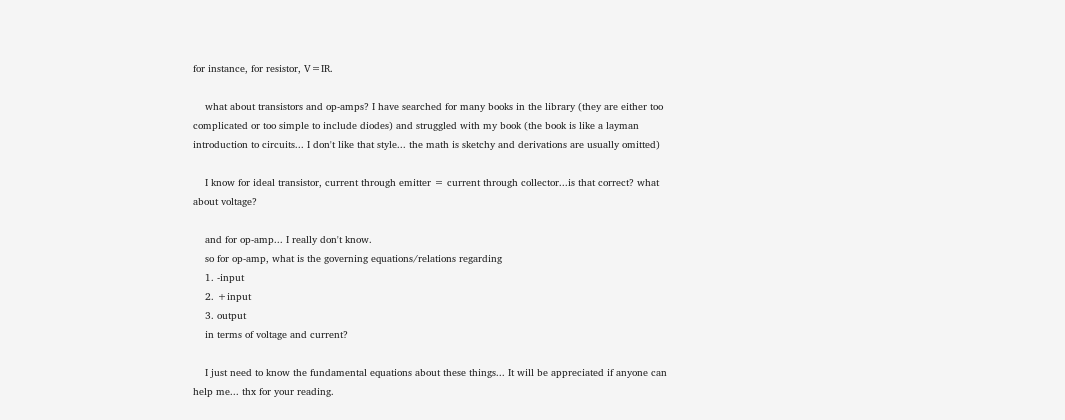for instance, for resistor, V=IR.

    what about transistors and op-amps? I have searched for many books in the library (they are either too complicated or too simple to include diodes) and struggled with my book (the book is like a layman introduction to circuits... I don't like that style... the math is sketchy and derivations are usually omitted)

    I know for ideal transistor, current through emitter = current through collector...is that correct? what about voltage?

    and for op-amp... I really don't know.
    so for op-amp, what is the governing equations/relations regarding
    1. -input
    2. +input
    3. output
    in terms of voltage and current?

    I just need to know the fundamental equations about these things... It will be appreciated if anyone can help me... thx for your reading.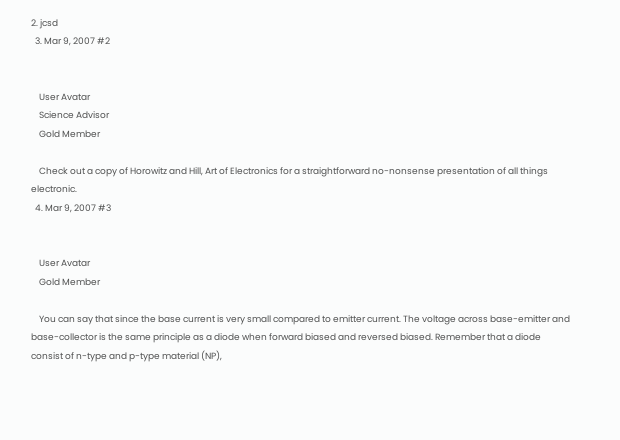2. jcsd
  3. Mar 9, 2007 #2


    User Avatar
    Science Advisor
    Gold Member

    Check out a copy of Horowitz and Hill, Art of Electronics for a straightforward no-nonsense presentation of all things electronic.
  4. Mar 9, 2007 #3


    User Avatar
    Gold Member

    You can say that since the base current is very small compared to emitter current. The voltage across base-emitter and base-collector is the same principle as a diode when forward biased and reversed biased. Remember that a diode consist of n-type and p-type material (NP),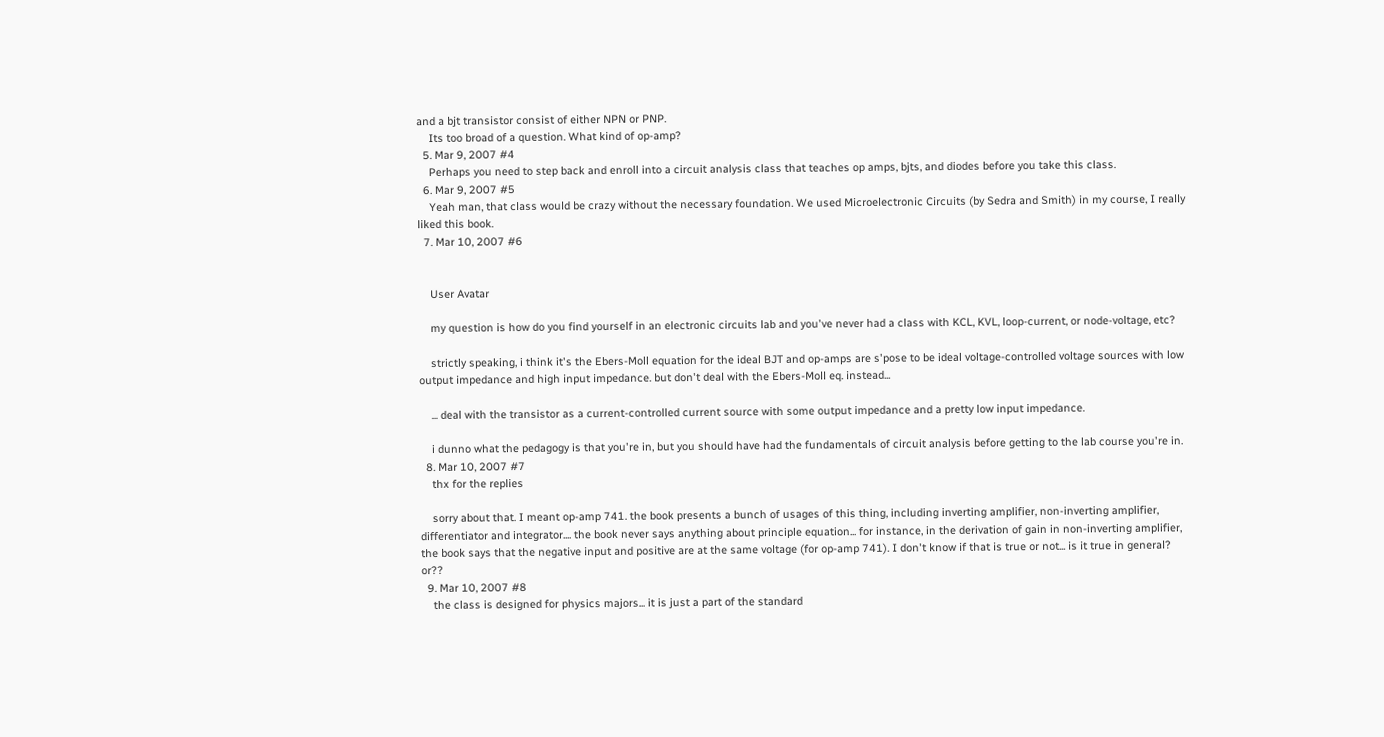and a bjt transistor consist of either NPN or PNP.
    Its too broad of a question. What kind of op-amp?
  5. Mar 9, 2007 #4
    Perhaps you need to step back and enroll into a circuit analysis class that teaches op amps, bjts, and diodes before you take this class.
  6. Mar 9, 2007 #5
    Yeah man, that class would be crazy without the necessary foundation. We used Microelectronic Circuits (by Sedra and Smith) in my course, I really liked this book.
  7. Mar 10, 2007 #6


    User Avatar

    my question is how do you find yourself in an electronic circuits lab and you've never had a class with KCL, KVL, loop-current, or node-voltage, etc?

    strictly speaking, i think it's the Ebers-Moll equation for the ideal BJT and op-amps are s'pose to be ideal voltage-controlled voltage sources with low output impedance and high input impedance. but don't deal with the Ebers-Moll eq. instead...

    ... deal with the transistor as a current-controlled current source with some output impedance and a pretty low input impedance.

    i dunno what the pedagogy is that you're in, but you should have had the fundamentals of circuit analysis before getting to the lab course you're in.
  8. Mar 10, 2007 #7
    thx for the replies

    sorry about that. I meant op-amp 741. the book presents a bunch of usages of this thing, including inverting amplifier, non-inverting amplifier, differentiator and integrator.... the book never says anything about principle equation... for instance, in the derivation of gain in non-inverting amplifier, the book says that the negative input and positive are at the same voltage (for op-amp 741). I don't know if that is true or not... is it true in general? or??
  9. Mar 10, 2007 #8
    the class is designed for physics majors... it is just a part of the standard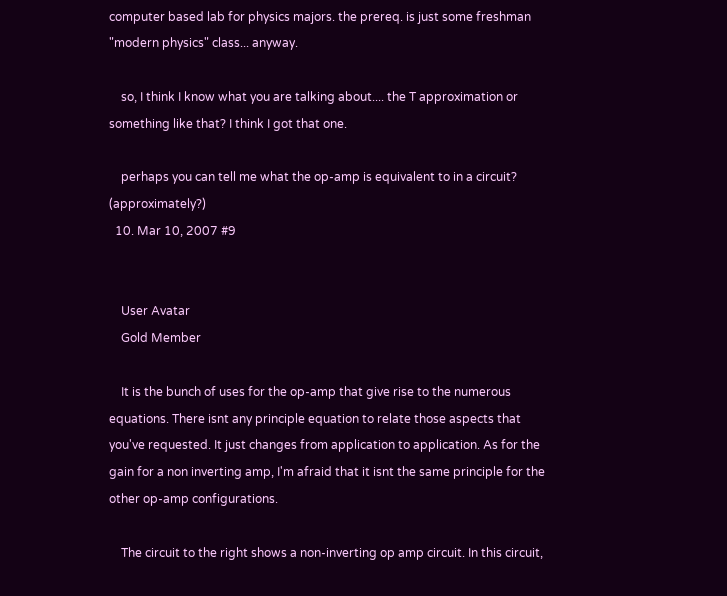computer based lab for physics majors. the prereq. is just some freshman "modern physics" class... anyway.

    so, I think I know what you are talking about.... the T approximation or something like that? I think I got that one.

    perhaps you can tell me what the op-amp is equivalent to in a circuit? (approximately?)
  10. Mar 10, 2007 #9


    User Avatar
    Gold Member

    It is the bunch of uses for the op-amp that give rise to the numerous equations. There isnt any principle equation to relate those aspects that you've requested. It just changes from application to application. As for the gain for a non inverting amp, I'm afraid that it isnt the same principle for the other op-amp configurations.

    The circuit to the right shows a non-inverting op amp circuit. In this circuit,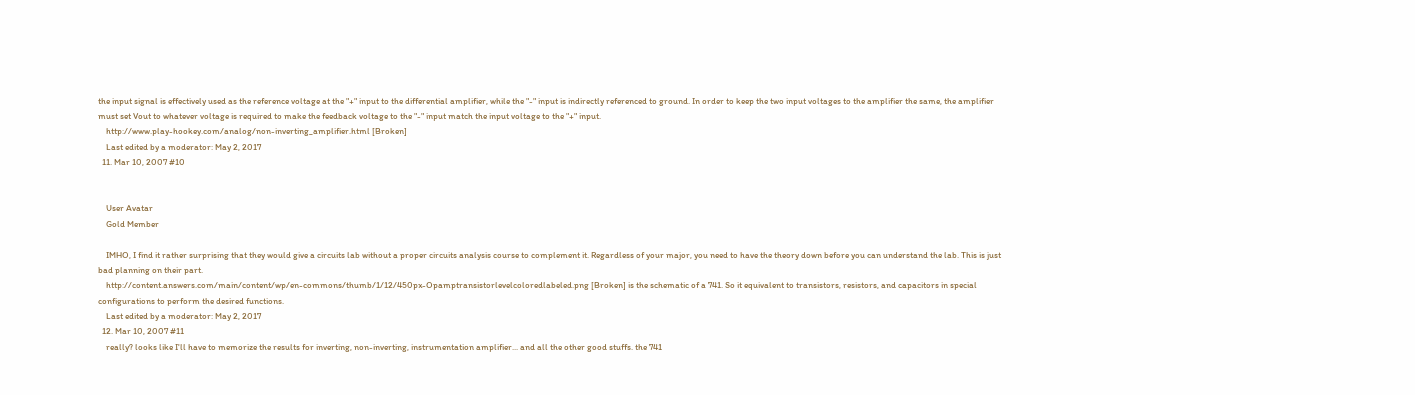the input signal is effectively used as the reference voltage at the "+" input to the differential amplifier, while the "-" input is indirectly referenced to ground. In order to keep the two input voltages to the amplifier the same, the amplifier must set Vout to whatever voltage is required to make the feedback voltage to the "-" input match the input voltage to the "+" input.
    http://www.play-hookey.com/analog/non-inverting_amplifier.html [Broken]
    Last edited by a moderator: May 2, 2017
  11. Mar 10, 2007 #10


    User Avatar
    Gold Member

    IMHO, I find it rather surprising that they would give a circuits lab without a proper circuits analysis course to complement it. Regardless of your major, you need to have the theory down before you can understand the lab. This is just bad planning on their part.
    http://content.answers.com/main/content/wp/en-commons/thumb/1/12/450px-Opamptransistorlevelcoloredlabeled.png [Broken] is the schematic of a 741. So it equivalent to transistors, resistors, and capacitors in special configurations to perform the desired functions.
    Last edited by a moderator: May 2, 2017
  12. Mar 10, 2007 #11
    really? looks like I'll have to memorize the results for inverting, non-inverting, instrumentation amplifier... and all the other good stuffs. the 741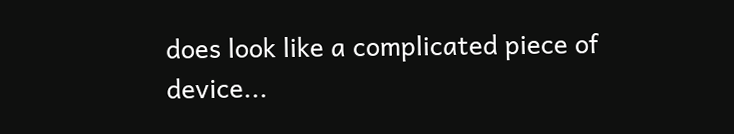does look like a complicated piece of device...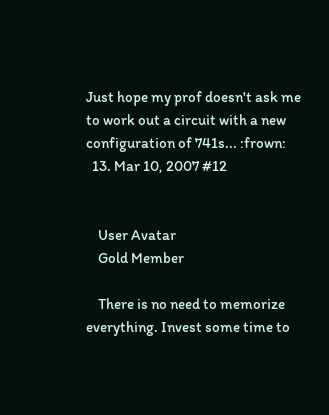Just hope my prof doesn't ask me to work out a circuit with a new configuration of 741s... :frown:
  13. Mar 10, 2007 #12


    User Avatar
    Gold Member

    There is no need to memorize everything. Invest some time to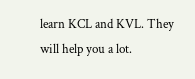learn KCL and KVL. They will help you a lot.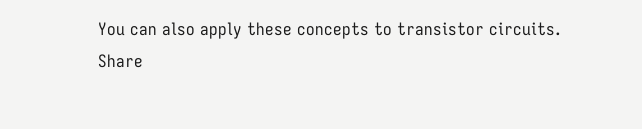You can also apply these concepts to transistor circuits.
Share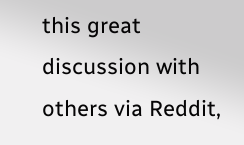this great discussion with others via Reddit,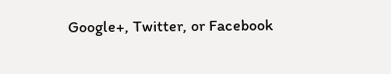Google+, Twitter, or Facebook